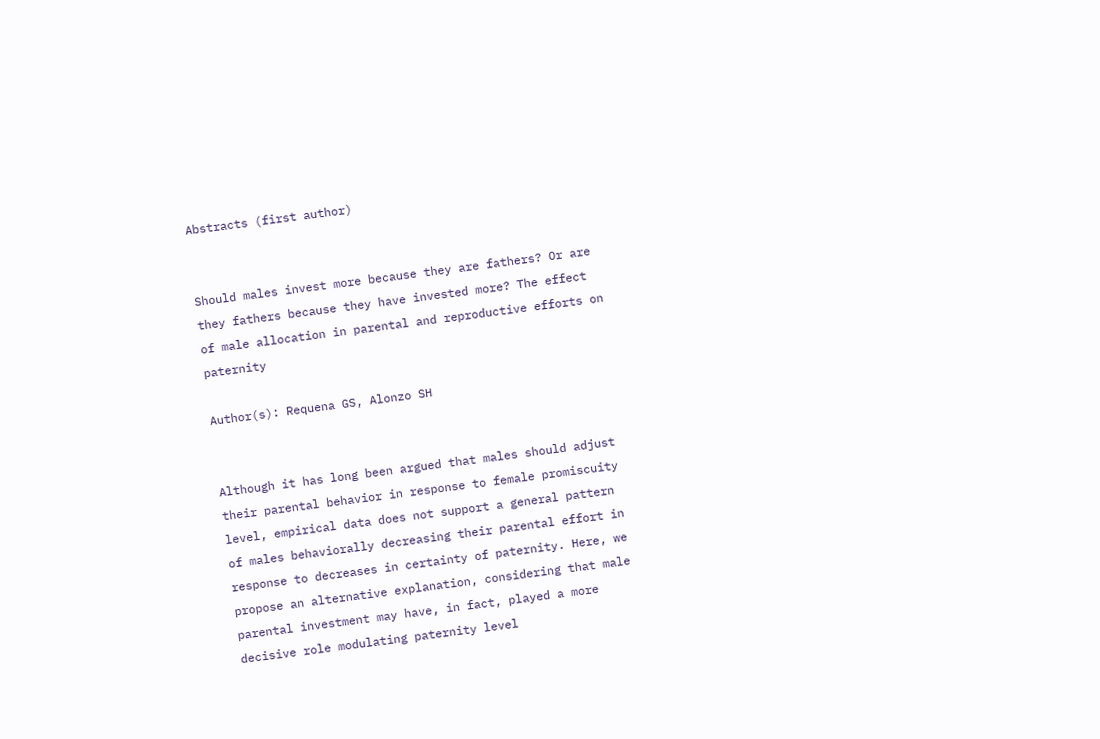Abstracts (first author)


Should males invest more because they are fathers? Or are they fathers because they have invested more? The effect of male allocation in parental and reproductive efforts on paternity

Author(s): Requena GS, Alonzo SH


Although it has long been argued that males should adjust their parental behavior in response to female promiscuity level, empirical data does not support a general pattern of males behaviorally decreasing their parental effort in response to decreases in certainty of paternity. Here, we propose an alternative explanation, considering that male parental investment may have, in fact, played a more decisive role modulating paternity level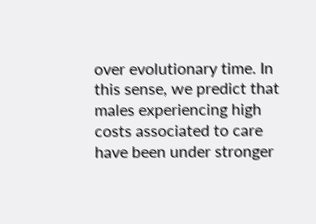over evolutionary time. In this sense, we predict that males experiencing high costs associated to care have been under stronger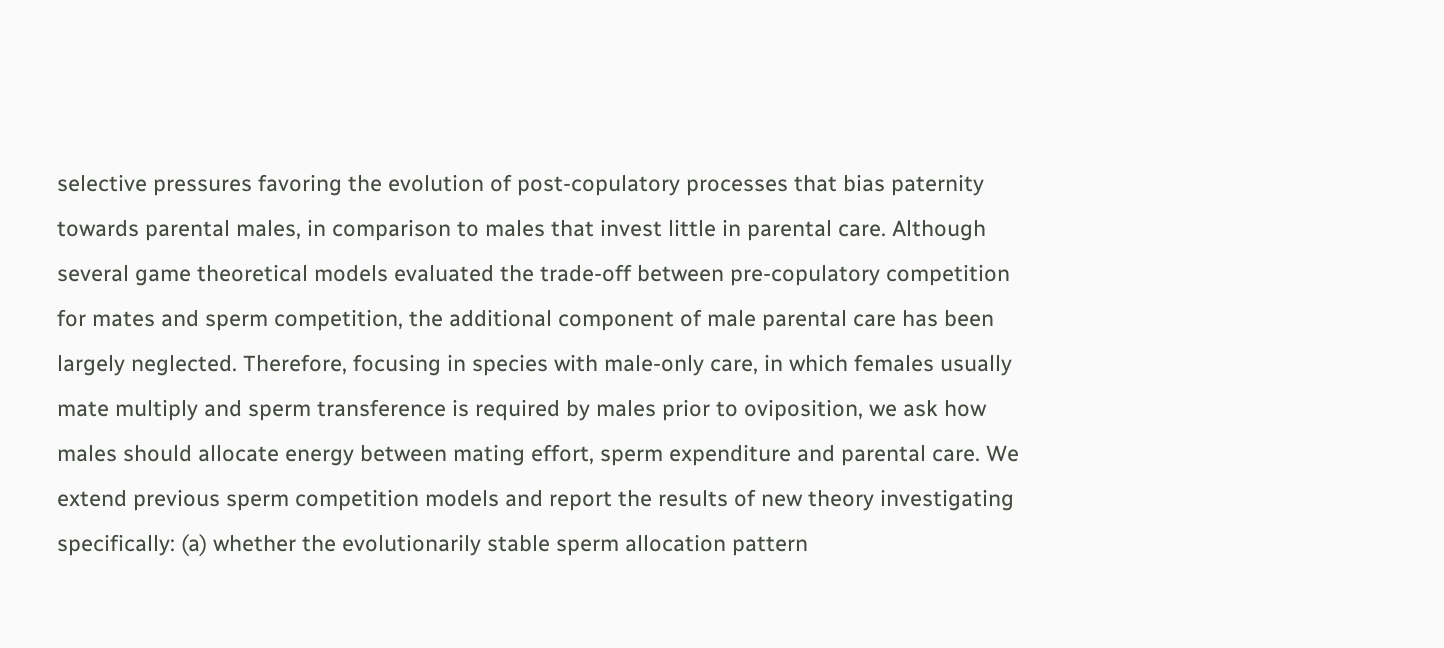selective pressures favoring the evolution of post-copulatory processes that bias paternity towards parental males, in comparison to males that invest little in parental care. Although several game theoretical models evaluated the trade-off between pre-copulatory competition for mates and sperm competition, the additional component of male parental care has been largely neglected. Therefore, focusing in species with male-only care, in which females usually mate multiply and sperm transference is required by males prior to oviposition, we ask how males should allocate energy between mating effort, sperm expenditure and parental care. We extend previous sperm competition models and report the results of new theory investigating specifically: (a) whether the evolutionarily stable sperm allocation pattern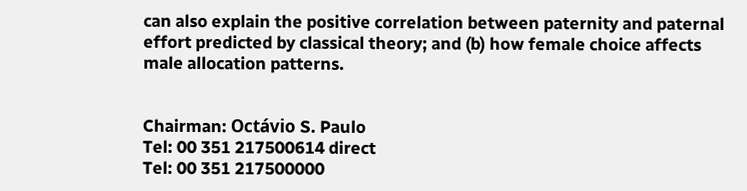can also explain the positive correlation between paternity and paternal effort predicted by classical theory; and (b) how female choice affects male allocation patterns.


Chairman: Octávio S. Paulo
Tel: 00 351 217500614 direct
Tel: 00 351 217500000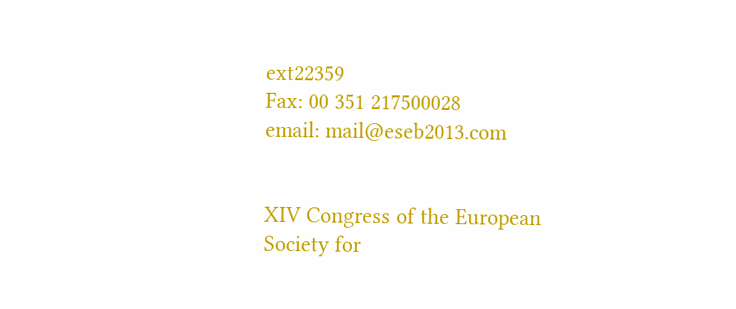ext22359
Fax: 00 351 217500028
email: mail@eseb2013.com


XIV Congress of the European Society for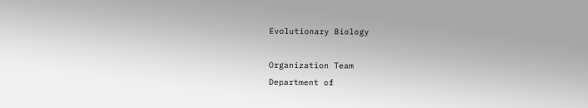Evolutionary Biology

Organization Team
Department of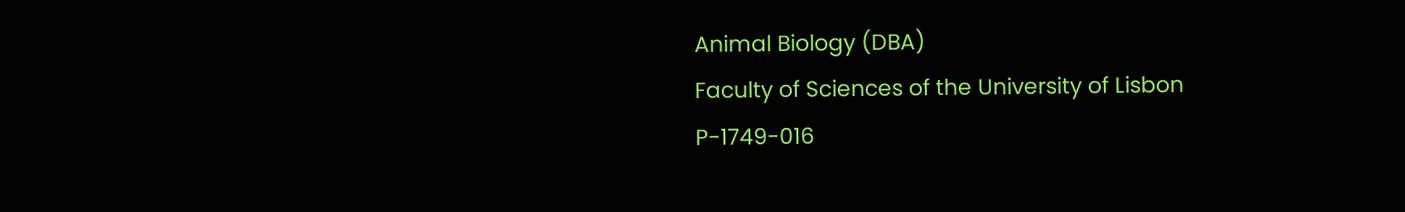Animal Biology (DBA)
Faculty of Sciences of the University of Lisbon
P-1749-016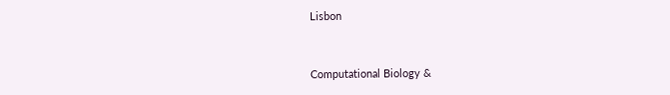Lisbon


Computational Biology &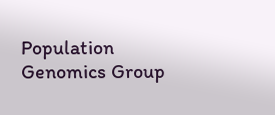Population Genomics Group